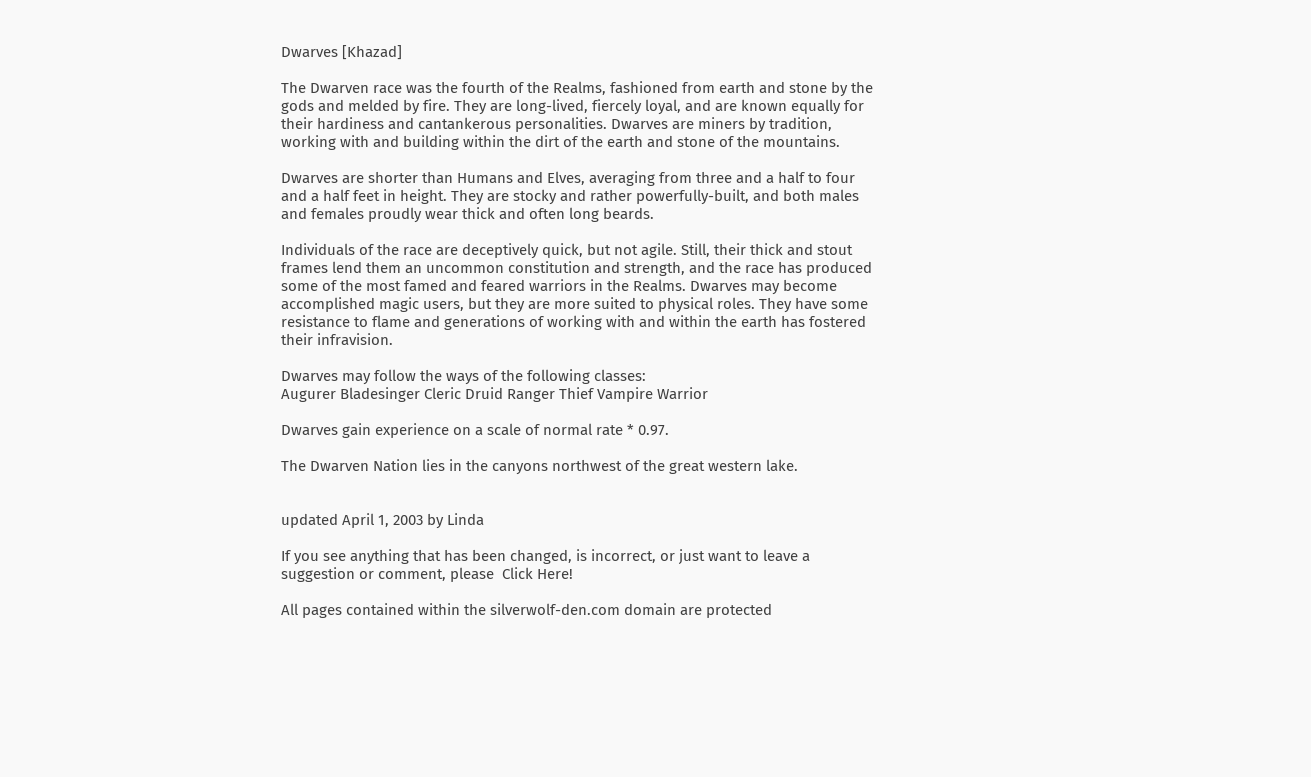Dwarves [Khazad]

The Dwarven race was the fourth of the Realms, fashioned from earth and stone by the gods and melded by fire. They are long-lived, fiercely loyal, and are known equally for their hardiness and cantankerous personalities. Dwarves are miners by tradition, working with and building within the dirt of the earth and stone of the mountains.

Dwarves are shorter than Humans and Elves, averaging from three and a half to four and a half feet in height. They are stocky and rather powerfully-built, and both males and females proudly wear thick and often long beards.

Individuals of the race are deceptively quick, but not agile. Still, their thick and stout frames lend them an uncommon constitution and strength, and the race has produced some of the most famed and feared warriors in the Realms. Dwarves may become accomplished magic users, but they are more suited to physical roles. They have some resistance to flame and generations of working with and within the earth has fostered their infravision.

Dwarves may follow the ways of the following classes:
Augurer Bladesinger Cleric Druid Ranger Thief Vampire Warrior

Dwarves gain experience on a scale of normal rate * 0.97.

The Dwarven Nation lies in the canyons northwest of the great western lake.


updated April 1, 2003 by Linda

If you see anything that has been changed, is incorrect, or just want to leave a suggestion or comment, please  Click Here!

All pages contained within the silverwolf-den.com domain are protected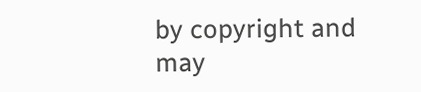by copyright and may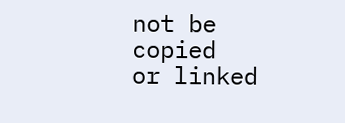not be copied
or linked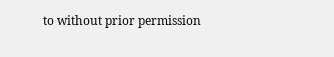to without prior permission